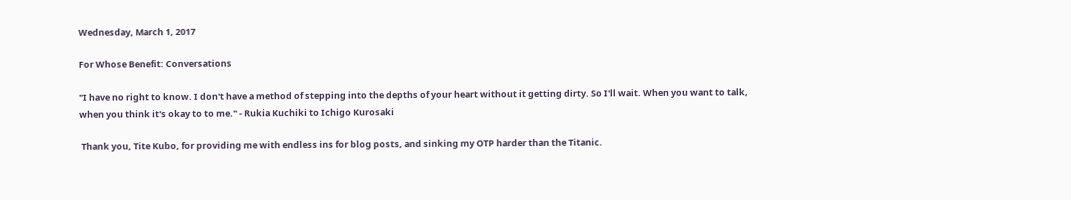Wednesday, March 1, 2017

For Whose Benefit: Conversations

"I have no right to know. I don't have a method of stepping into the depths of your heart without it getting dirty. So I'll wait. When you want to talk, when you think it's okay to to me." - Rukia Kuchiki to Ichigo Kurosaki

 Thank you, Tite Kubo, for providing me with endless ins for blog posts, and sinking my OTP harder than the Titanic.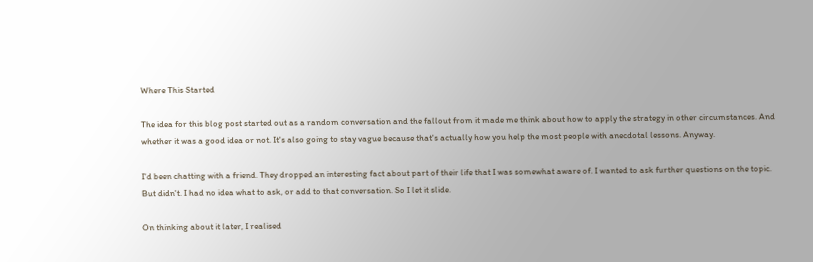Where This Started

The idea for this blog post started out as a random conversation and the fallout from it made me think about how to apply the strategy in other circumstances. And whether it was a good idea or not. It's also going to stay vague because that's actually how you help the most people with anecdotal lessons. Anyway.

I'd been chatting with a friend. They dropped an interesting fact about part of their life that I was somewhat aware of. I wanted to ask further questions on the topic. But didn't. I had no idea what to ask, or add to that conversation. So I let it slide.

On thinking about it later, I realised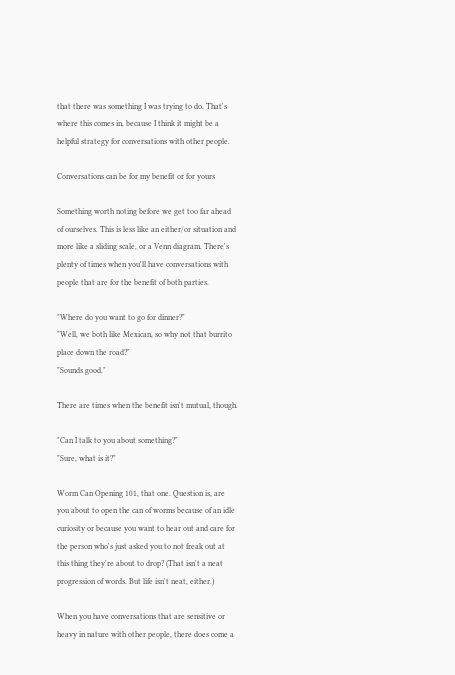that there was something I was trying to do. That's where this comes in, because I think it might be a helpful strategy for conversations with other people.

Conversations can be for my benefit or for yours

Something worth noting before we get too far ahead of ourselves. This is less like an either/or situation and more like a sliding scale, or a Venn diagram. There's plenty of times when you'll have conversations with people that are for the benefit of both parties.

"Where do you want to go for dinner?"
"Well, we both like Mexican, so why not that burrito place down the road?"
"Sounds good."

There are times when the benefit isn't mutual, though.

"Can I talk to you about something?"
"Sure, what is it?"

Worm Can Opening 101, that one. Question is, are you about to open the can of worms because of an idle curiosity or because you want to hear out and care for the person who's just asked you to not freak out at this thing they're about to drop? (That isn't a neat progression of words. But life isn't neat, either.)

When you have conversations that are sensitive or heavy in nature with other people, there does come a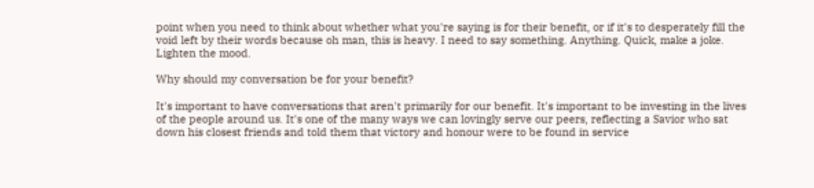point when you need to think about whether what you're saying is for their benefit, or if it's to desperately fill the void left by their words because oh man, this is heavy. I need to say something. Anything. Quick, make a joke. Lighten the mood.

Why should my conversation be for your benefit?

It's important to have conversations that aren't primarily for our benefit. It's important to be investing in the lives of the people around us. It's one of the many ways we can lovingly serve our peers, reflecting a Savior who sat down his closest friends and told them that victory and honour were to be found in service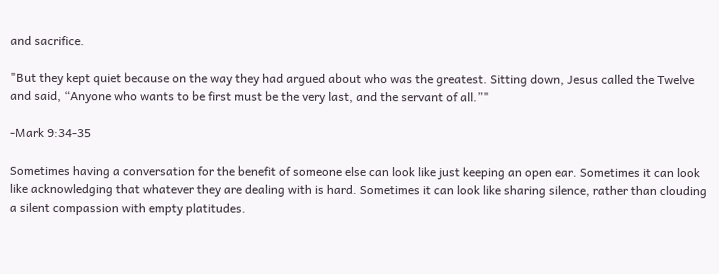and sacrifice.

"But they kept quiet because on the way they had argued about who was the greatest. Sitting down, Jesus called the Twelve and said, “Anyone who wants to be first must be the very last, and the servant of all.”"

-Mark 9:34-35

Sometimes having a conversation for the benefit of someone else can look like just keeping an open ear. Sometimes it can look like acknowledging that whatever they are dealing with is hard. Sometimes it can look like sharing silence, rather than clouding a silent compassion with empty platitudes.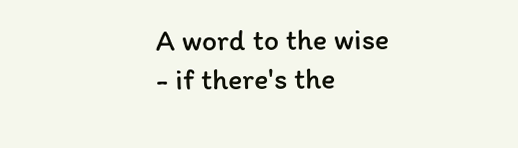A word to the wise - if there's the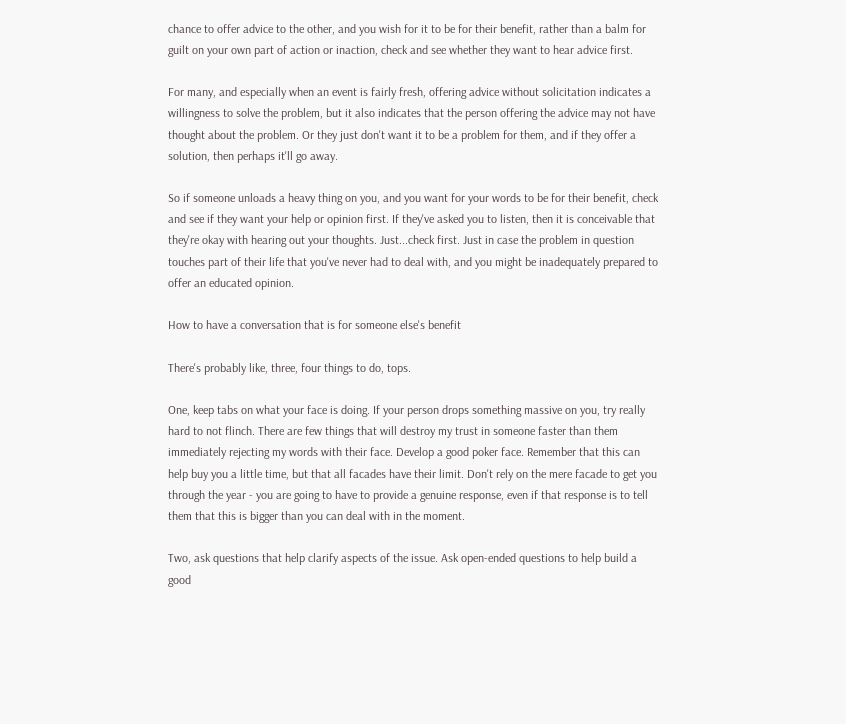chance to offer advice to the other, and you wish for it to be for their benefit, rather than a balm for guilt on your own part of action or inaction, check and see whether they want to hear advice first.

For many, and especially when an event is fairly fresh, offering advice without solicitation indicates a willingness to solve the problem, but it also indicates that the person offering the advice may not have thought about the problem. Or they just don't want it to be a problem for them, and if they offer a solution, then perhaps it'll go away.

So if someone unloads a heavy thing on you, and you want for your words to be for their benefit, check and see if they want your help or opinion first. If they've asked you to listen, then it is conceivable that they're okay with hearing out your thoughts. Just...check first. Just in case the problem in question touches part of their life that you've never had to deal with, and you might be inadequately prepared to offer an educated opinion.

How to have a conversation that is for someone else's benefit

There's probably like, three, four things to do, tops.

One, keep tabs on what your face is doing. If your person drops something massive on you, try really hard to not flinch. There are few things that will destroy my trust in someone faster than them immediately rejecting my words with their face. Develop a good poker face. Remember that this can help buy you a little time, but that all facades have their limit. Don't rely on the mere facade to get you through the year - you are going to have to provide a genuine response, even if that response is to tell them that this is bigger than you can deal with in the moment.

Two, ask questions that help clarify aspects of the issue. Ask open-ended questions to help build a good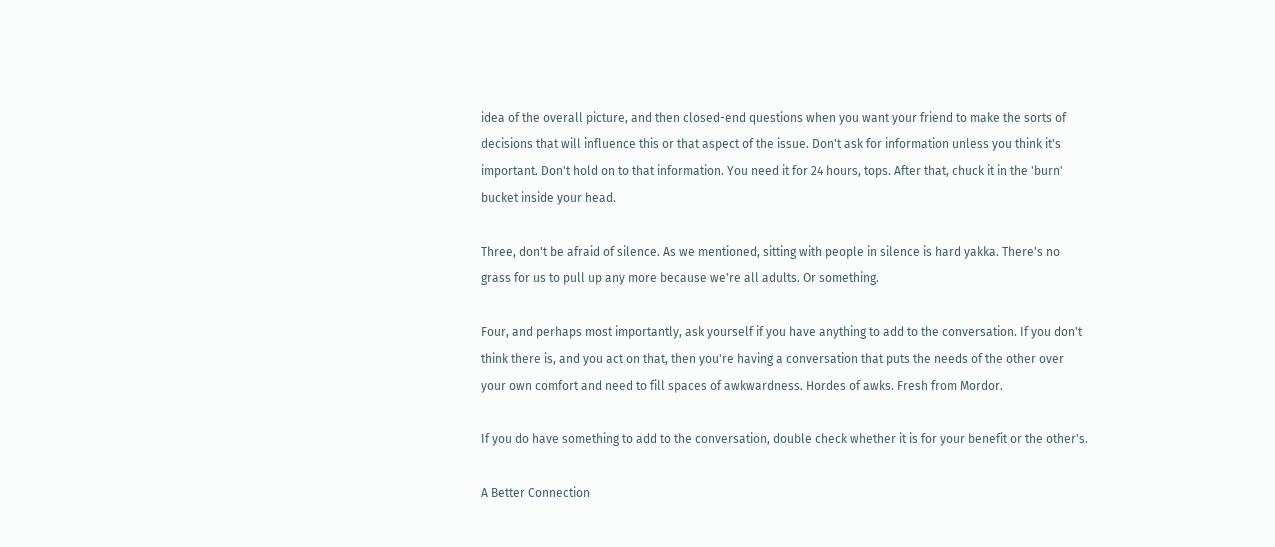idea of the overall picture, and then closed-end questions when you want your friend to make the sorts of decisions that will influence this or that aspect of the issue. Don't ask for information unless you think it's important. Don't hold on to that information. You need it for 24 hours, tops. After that, chuck it in the 'burn' bucket inside your head.

Three, don't be afraid of silence. As we mentioned, sitting with people in silence is hard yakka. There's no grass for us to pull up any more because we're all adults. Or something.

Four, and perhaps most importantly, ask yourself if you have anything to add to the conversation. If you don't think there is, and you act on that, then you're having a conversation that puts the needs of the other over your own comfort and need to fill spaces of awkwardness. Hordes of awks. Fresh from Mordor.

If you do have something to add to the conversation, double check whether it is for your benefit or the other's.

A Better Connection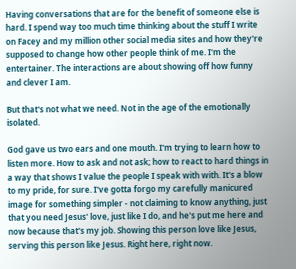Having conversations that are for the benefit of someone else is hard. I spend way too much time thinking about the stuff I write on Facey and my million other social media sites and how they're supposed to change how other people think of me. I'm the entertainer. The interactions are about showing off how funny and clever I am.

But that's not what we need. Not in the age of the emotionally isolated.

God gave us two ears and one mouth. I'm trying to learn how to listen more. How to ask and not ask; how to react to hard things in a way that shows I value the people I speak with with. It's a blow to my pride, for sure. I've gotta forgo my carefully manicured image for something simpler - not claiming to know anything, just that you need Jesus' love, just like I do, and he's put me here and now because that's my job. Showing this person love like Jesus, serving this person like Jesus. Right here, right now.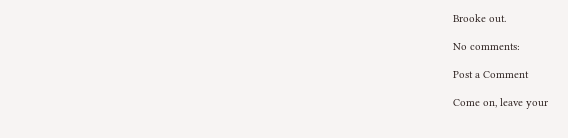Brooke out.

No comments:

Post a Comment

Come on, leave your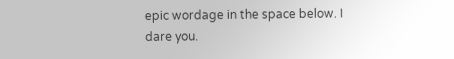epic wordage in the space below. I dare you.